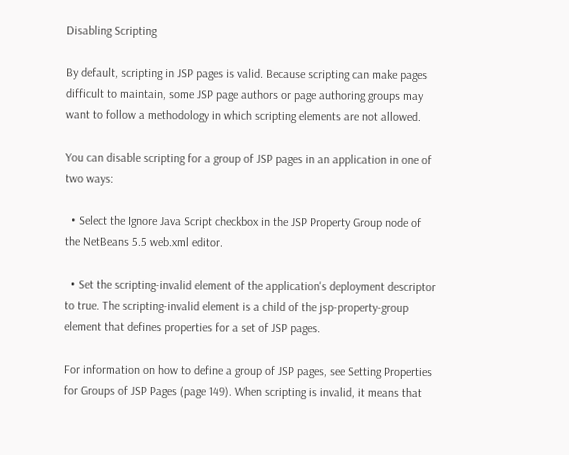Disabling Scripting

By default, scripting in JSP pages is valid. Because scripting can make pages difficult to maintain, some JSP page authors or page authoring groups may want to follow a methodology in which scripting elements are not allowed.

You can disable scripting for a group of JSP pages in an application in one of two ways:

  • Select the Ignore Java Script checkbox in the JSP Property Group node of the NetBeans 5.5 web.xml editor.

  • Set the scripting-invalid element of the application's deployment descriptor to true. The scripting-invalid element is a child of the jsp-property-group element that defines properties for a set of JSP pages.

For information on how to define a group of JSP pages, see Setting Properties for Groups of JSP Pages (page 149). When scripting is invalid, it means that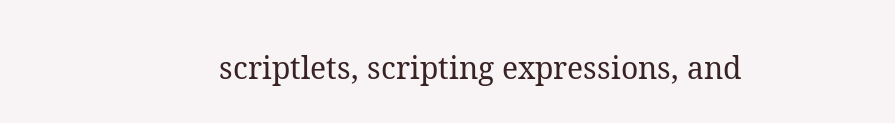scriptlets, scripting expressions, and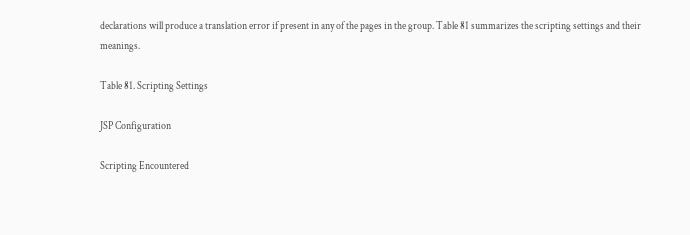declarations will produce a translation error if present in any of the pages in the group. Table 81 summarizes the scripting settings and their meanings.

Table 81. Scripting Settings

JSP Configuration

Scripting Encountered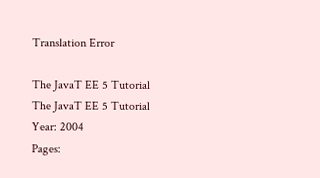Translation Error

The JavaT EE 5 Tutorial
The JavaT EE 5 Tutorial
Year: 2004
Pages: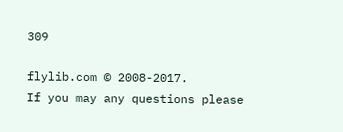309

flylib.com © 2008-2017.
If you may any questions please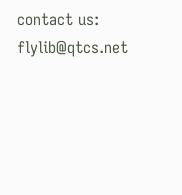contact us: flylib@qtcs.net